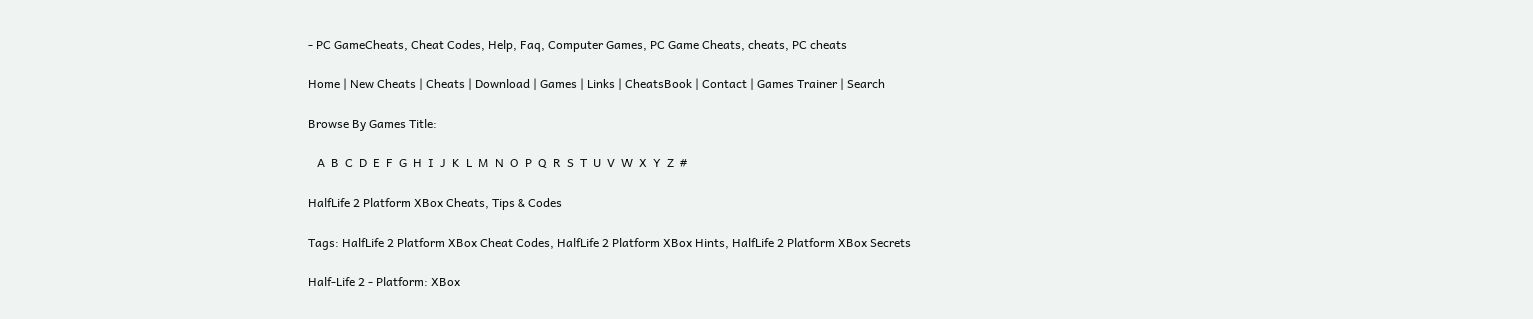- PC GameCheats, Cheat Codes, Help, Faq, Computer Games, PC Game Cheats, cheats, PC cheats

Home | New Cheats | Cheats | Download | Games | Links | CheatsBook | Contact | Games Trainer | Search

Browse By Games Title:

   A  B  C  D  E  F  G  H  I  J  K  L  M  N  O  P  Q  R  S  T  U  V  W  X  Y  Z  #

HalfLife 2 Platform XBox Cheats, Tips & Codes

Tags: HalfLife 2 Platform XBox Cheat Codes, HalfLife 2 Platform XBox Hints, HalfLife 2 Platform XBox Secrets

Half-Life 2 - Platform: XBox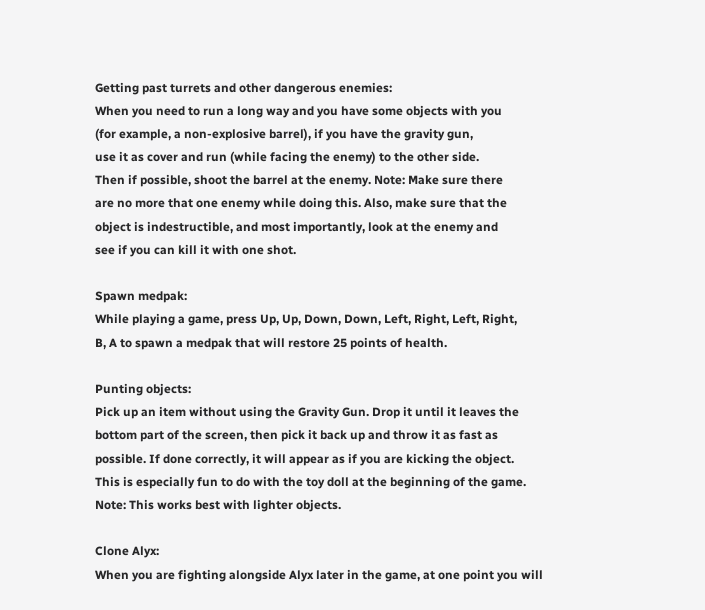Getting past turrets and other dangerous enemies:
When you need to run a long way and you have some objects with you
(for example, a non-explosive barrel), if you have the gravity gun,
use it as cover and run (while facing the enemy) to the other side.
Then if possible, shoot the barrel at the enemy. Note: Make sure there
are no more that one enemy while doing this. Also, make sure that the
object is indestructible, and most importantly, look at the enemy and
see if you can kill it with one shot.

Spawn medpak:
While playing a game, press Up, Up, Down, Down, Left, Right, Left, Right,
B, A to spawn a medpak that will restore 25 points of health.

Punting objects:
Pick up an item without using the Gravity Gun. Drop it until it leaves the
bottom part of the screen, then pick it back up and throw it as fast as
possible. If done correctly, it will appear as if you are kicking the object.
This is especially fun to do with the toy doll at the beginning of the game.
Note: This works best with lighter objects.

Clone Alyx:
When you are fighting alongside Alyx later in the game, at one point you will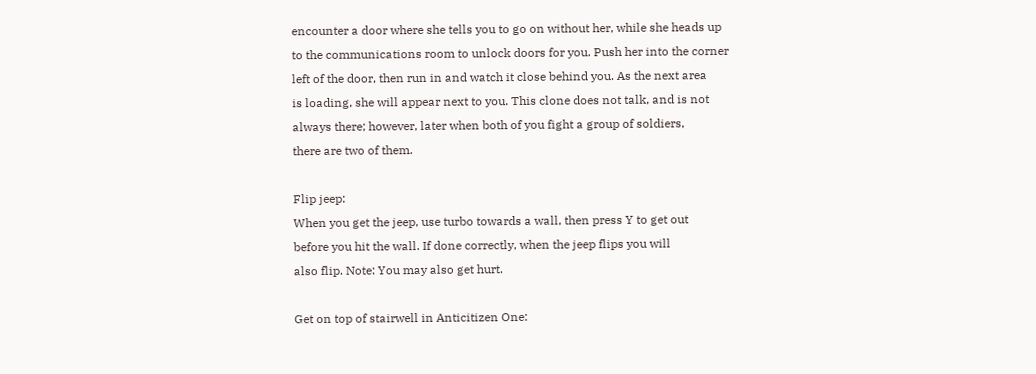encounter a door where she tells you to go on without her, while she heads up
to the communications room to unlock doors for you. Push her into the corner
left of the door, then run in and watch it close behind you. As the next area
is loading, she will appear next to you. This clone does not talk, and is not
always there; however, later when both of you fight a group of soldiers,
there are two of them.

Flip jeep:
When you get the jeep, use turbo towards a wall, then press Y to get out
before you hit the wall. If done correctly, when the jeep flips you will
also flip. Note: You may also get hurt.

Get on top of stairwell in Anticitizen One: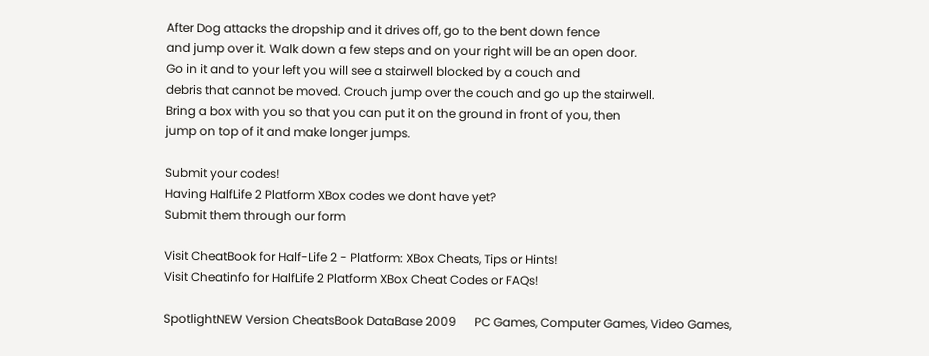After Dog attacks the dropship and it drives off, go to the bent down fence
and jump over it. Walk down a few steps and on your right will be an open door.
Go in it and to your left you will see a stairwell blocked by a couch and
debris that cannot be moved. Crouch jump over the couch and go up the stairwell.
Bring a box with you so that you can put it on the ground in front of you, then
jump on top of it and make longer jumps.

Submit your codes!
Having HalfLife 2 Platform XBox codes we dont have yet?
Submit them through our form

Visit CheatBook for Half-Life 2 - Platform: XBox Cheats, Tips or Hints!
Visit Cheatinfo for HalfLife 2 Platform XBox Cheat Codes or FAQs!

SpotlightNEW Version CheatsBook DataBase 2009      PC Games, Computer Games, Video Games,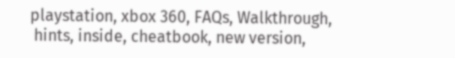playstation, xbox 360, FAQs, Walkthrough,
 hints, inside, cheatbook, new version,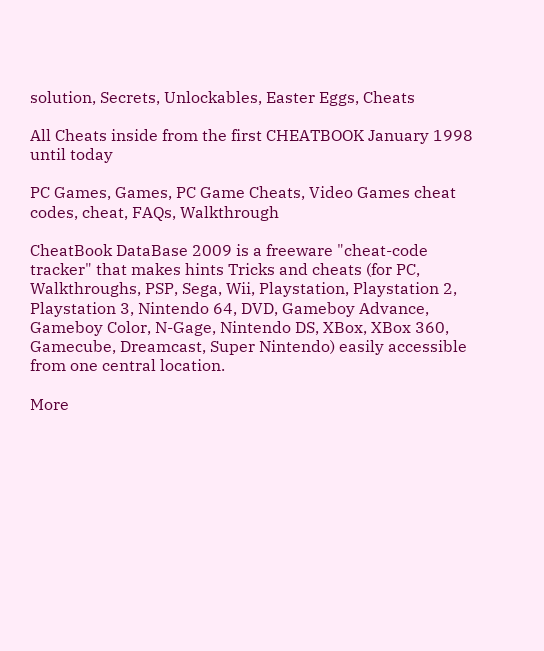solution, Secrets, Unlockables, Easter Eggs, Cheats

All Cheats inside from the first CHEATBOOK January 1998 until today

PC Games, Games, PC Game Cheats, Video Games cheat codes, cheat, FAQs, Walkthrough

CheatBook DataBase 2009 is a freeware "cheat-code tracker" that makes hints Tricks and cheats (for PC, Walkthroughs, PSP, Sega, Wii, Playstation, Playstation 2, Playstation 3, Nintendo 64, DVD, Gameboy Advance, Gameboy Color, N-Gage, Nintendo DS, XBox, XBox 360, Gamecube, Dreamcast, Super Nintendo) easily accessible from one central location.

More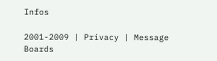Infos

2001-2009 | Privacy | Message Boards